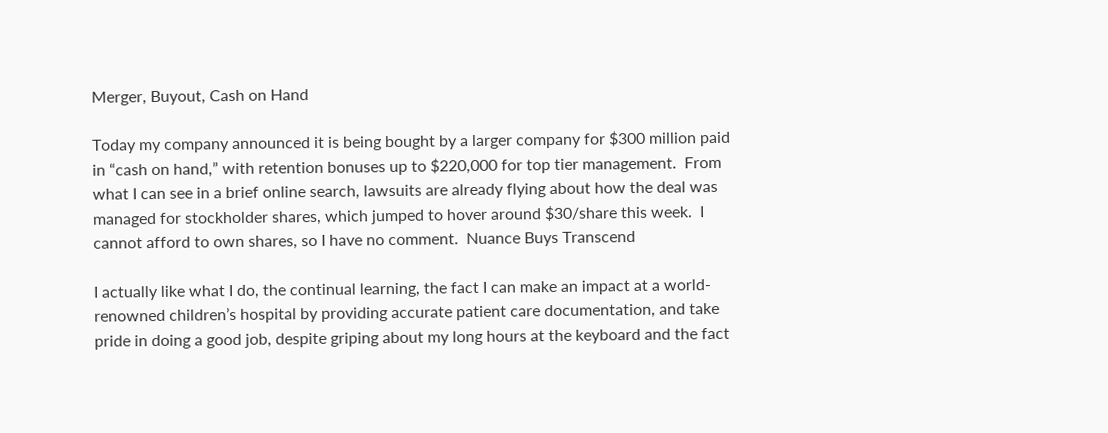Merger, Buyout, Cash on Hand

Today my company announced it is being bought by a larger company for $300 million paid in “cash on hand,” with retention bonuses up to $220,000 for top tier management.  From what I can see in a brief online search, lawsuits are already flying about how the deal was managed for stockholder shares, which jumped to hover around $30/share this week.  I cannot afford to own shares, so I have no comment.  Nuance Buys Transcend

I actually like what I do, the continual learning, the fact I can make an impact at a world-renowned children’s hospital by providing accurate patient care documentation, and take pride in doing a good job, despite griping about my long hours at the keyboard and the fact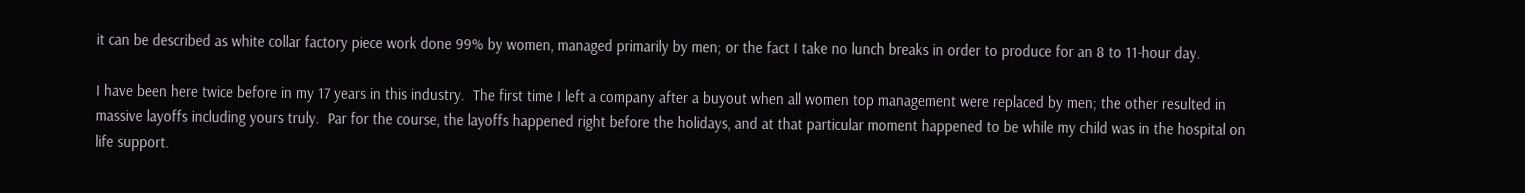it can be described as white collar factory piece work done 99% by women, managed primarily by men; or the fact I take no lunch breaks in order to produce for an 8 to 11-hour day.

I have been here twice before in my 17 years in this industry.  The first time I left a company after a buyout when all women top management were replaced by men; the other resulted in massive layoffs including yours truly.  Par for the course, the layoffs happened right before the holidays, and at that particular moment happened to be while my child was in the hospital on life support.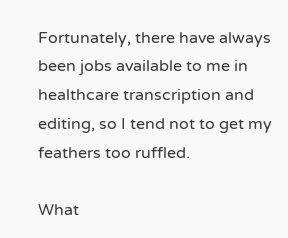Fortunately, there have always been jobs available to me in healthcare transcription and editing, so I tend not to get my feathers too ruffled.

What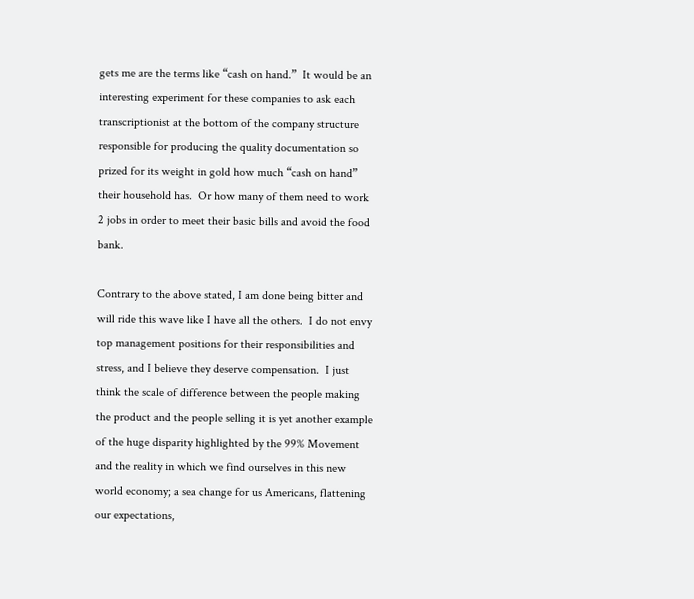gets me are the terms like “cash on hand.”  It would be an interesting experiment for these companies to ask each transcriptionist at the bottom of the company structure responsible for producing the quality documentation so prized for its weight in gold how much “cash on hand” their household has.  Or how many of them need to work 2 jobs in order to meet their basic bills and avoid the food bank.

Contrary to the above stated, I am done being bitter and will ride this wave like I have all the others.  I do not envy top management positions for their responsibilities and stress, and I believe they deserve compensation.  I just think the scale of difference between the people making the product and the people selling it is yet another example of the huge disparity highlighted by the 99% Movement and the reality in which we find ourselves in this new world economy; a sea change for us Americans, flattening our expectations,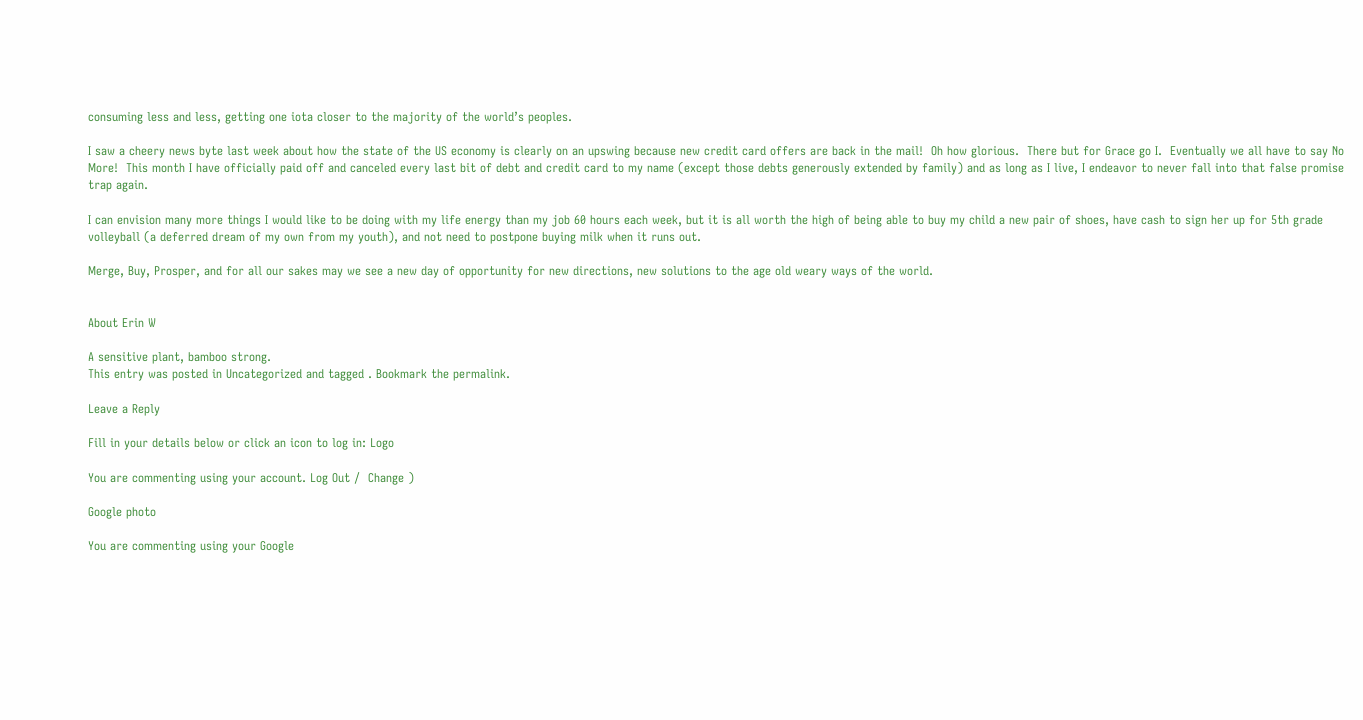consuming less and less, getting one iota closer to the majority of the world’s peoples.

I saw a cheery news byte last week about how the state of the US economy is clearly on an upswing because new credit card offers are back in the mail!  Oh how glorious.  There but for Grace go I.  Eventually we all have to say No More!  This month I have officially paid off and canceled every last bit of debt and credit card to my name (except those debts generously extended by family) and as long as I live, I endeavor to never fall into that false promise trap again.

I can envision many more things I would like to be doing with my life energy than my job 60 hours each week, but it is all worth the high of being able to buy my child a new pair of shoes, have cash to sign her up for 5th grade volleyball (a deferred dream of my own from my youth), and not need to postpone buying milk when it runs out.

Merge, Buy, Prosper, and for all our sakes may we see a new day of opportunity for new directions, new solutions to the age old weary ways of the world.


About Erin W

A sensitive plant, bamboo strong.
This entry was posted in Uncategorized and tagged . Bookmark the permalink.

Leave a Reply

Fill in your details below or click an icon to log in: Logo

You are commenting using your account. Log Out /  Change )

Google photo

You are commenting using your Google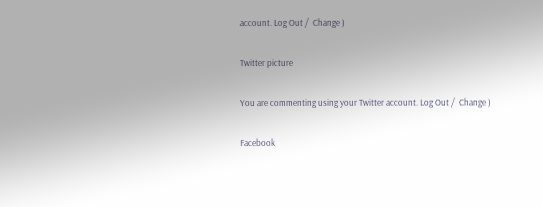account. Log Out /  Change )

Twitter picture

You are commenting using your Twitter account. Log Out /  Change )

Facebook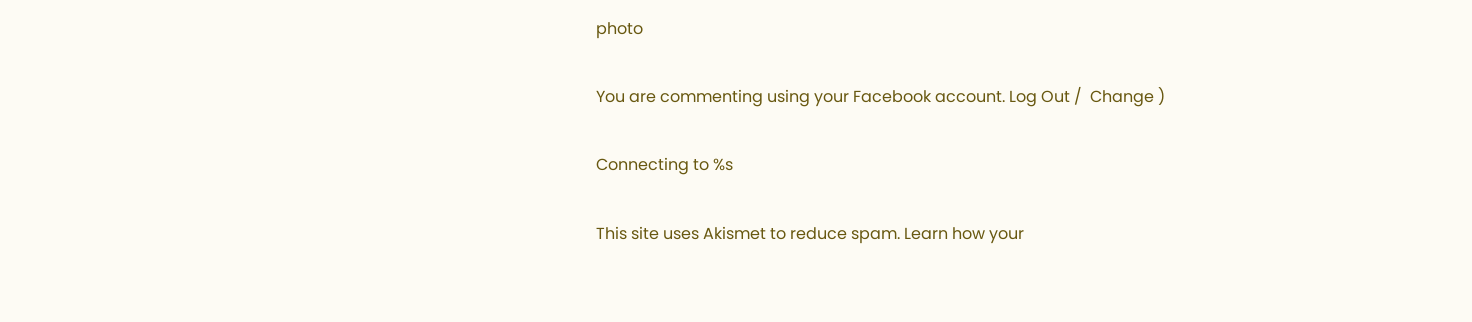photo

You are commenting using your Facebook account. Log Out /  Change )

Connecting to %s

This site uses Akismet to reduce spam. Learn how your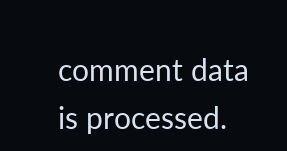comment data is processed.